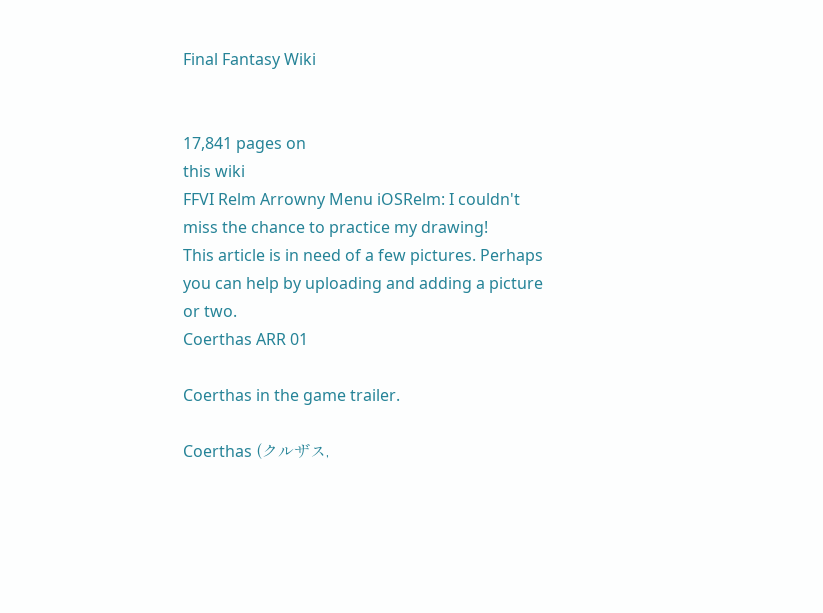Final Fantasy Wiki


17,841 pages on
this wiki
FFVI Relm Arrowny Menu iOSRelm: I couldn't miss the chance to practice my drawing!
This article is in need of a few pictures. Perhaps you can help by uploading and adding a picture or two.
Coerthas ARR 01

Coerthas in the game trailer.

Coerthas (クルザス,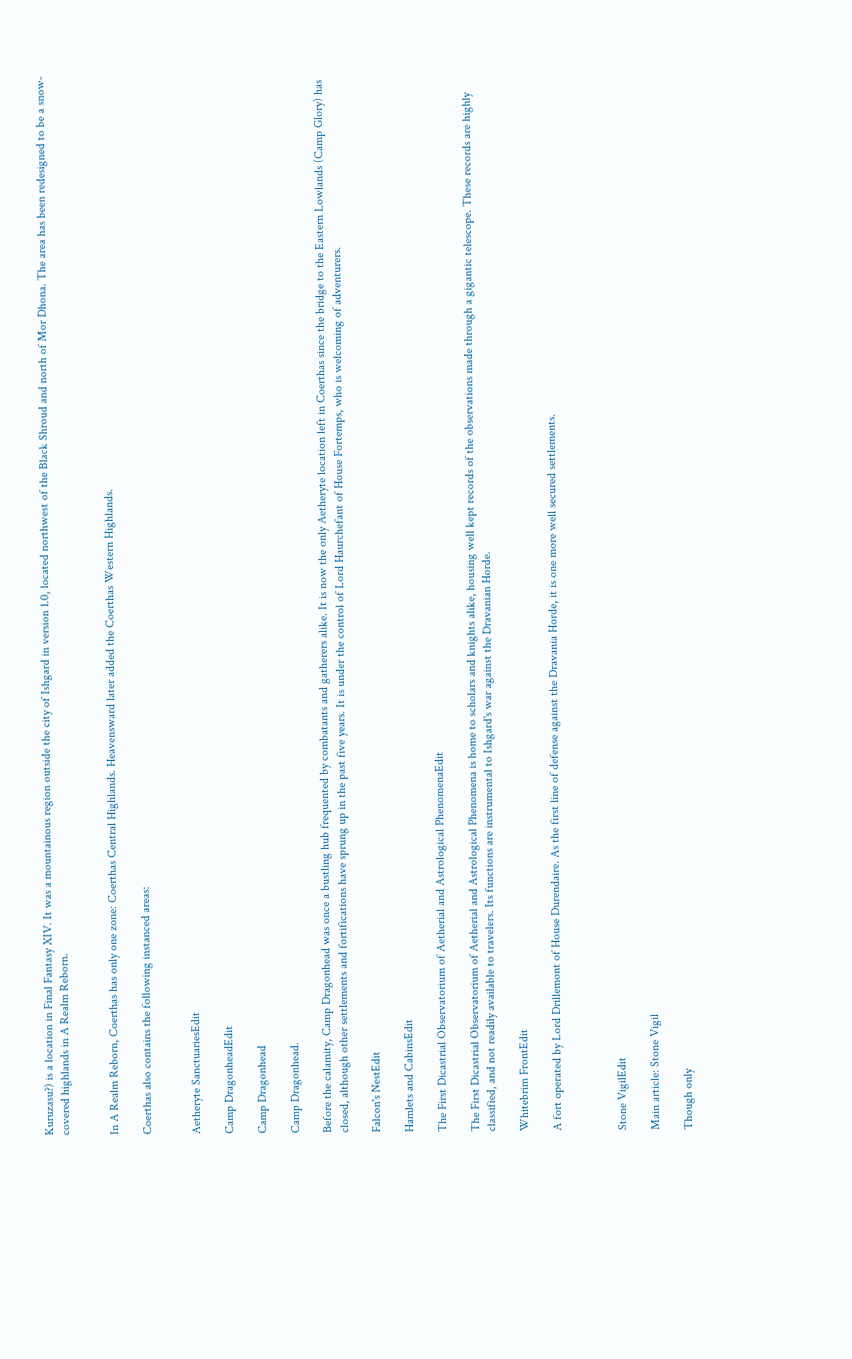Kuruzasu?) is a location in Final Fantasy XIV. It was a mountainous region outside the city of Ishgard in version 1.0, located northwest of the Black Shroud and north of Mor Dhona. The area has been redesigned to be a snow-covered highlands in A Realm Reborn.


In A Realm Reborn, Coerthas has only one zone: Coerthas Central Highlands. Heavensward later added the Coerthas Western Highlands.

Coerthas also contains the following instanced areas:


Aetheryte SanctuariesEdit

Camp DragonheadEdit

Camp Dragonhead

Camp Dragonhead.

Before the calamity, Camp Dragonhead was once a bustling hub frequented by combatants and gatherers alike. It is now the only Aetheryte location left in Coerthas since the bridge to the Eastern Lowlands (Camp Glory) has closed, although other settlements and fortifications have sprung up in the past five years. It is under the control of Lord Haurchefant of House Fortemps, who is welcoming of adventurers.

Falcon's NestEdit

Hamlets and CabinsEdit

The First Dicastrial Observatorium of Aetherial and Astrological PhenomenaEdit

The First Dicastrial Observatorium of Aetherial and Astrological Phenomena is home to scholars and knights alike, housing well kept records of the observations made through a gigantic telescope. These records are highly classified, and not readily available to travelers. Its functions are instrumental to Ishgard's war against the Dravanian Horde.

Whitebrim FrontEdit

A fort operated by Lord Drillemont of House Durendaire. As the first line of defense against the Dravania Horde, it is one more well secured settlements.



Stone VigilEdit

Main article: Stone Vigil

Though only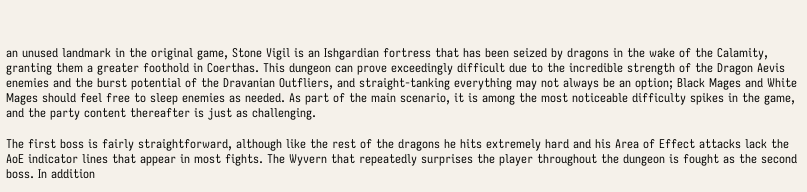an unused landmark in the original game, Stone Vigil is an Ishgardian fortress that has been seized by dragons in the wake of the Calamity, granting them a greater foothold in Coerthas. This dungeon can prove exceedingly difficult due to the incredible strength of the Dragon Aevis enemies and the burst potential of the Dravanian Outfliers, and straight-tanking everything may not always be an option; Black Mages and White Mages should feel free to sleep enemies as needed. As part of the main scenario, it is among the most noticeable difficulty spikes in the game, and the party content thereafter is just as challenging.

The first boss is fairly straightforward, although like the rest of the dragons he hits extremely hard and his Area of Effect attacks lack the AoE indicator lines that appear in most fights. The Wyvern that repeatedly surprises the player throughout the dungeon is fought as the second boss. In addition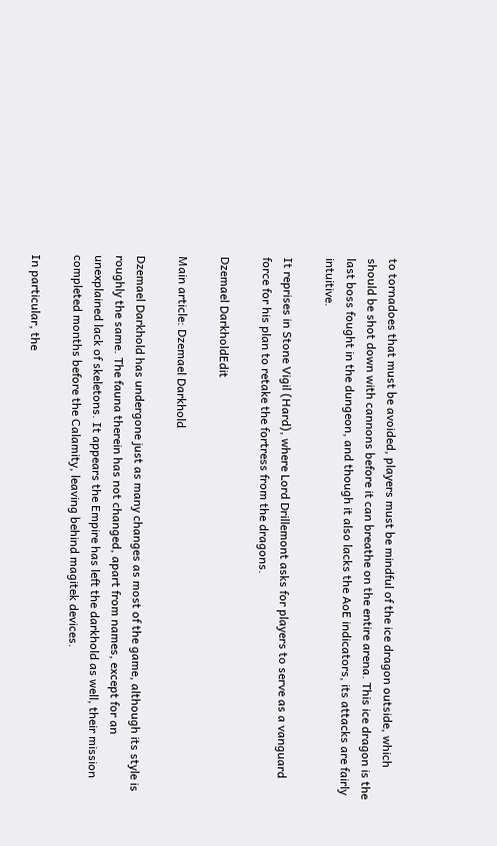to tornadoes that must be avoided, players must be mindful of the ice dragon outside, which should be shot down with cannons before it can breathe on the entire arena. This ice dragon is the last boss fought in the dungeon, and though it also lacks the AoE indicators, its attacks are fairly intuitive.

It reprises in Stone Vigil (Hard), where Lord Drillemont asks for players to serve as a vanguard force for his plan to retake the fortress from the dragons.

Dzemael DarkholdEdit

Main article: Dzemael Darkhold

Dzemael Darkhold has undergone just as many changes as most of the game, although its style is roughly the same. The fauna therein has not changed, apart from names, except for an unexplained lack of skeletons. It appears the Empire has left the darkhold as well, their mission completed months before the Calamity, leaving behind magitek devices.

In particular, the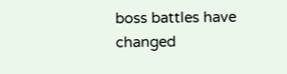boss battles have changed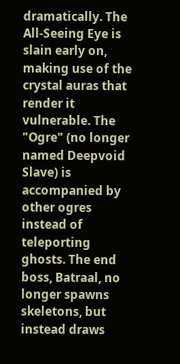dramatically. The All-Seeing Eye is slain early on, making use of the crystal auras that render it vulnerable. The "Ogre" (no longer named Deepvoid Slave) is accompanied by other ogres instead of teleporting ghosts. The end boss, Batraal, no longer spawns skeletons, but instead draws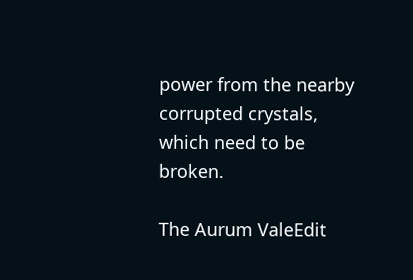power from the nearby corrupted crystals, which need to be broken.

The Aurum ValeEdit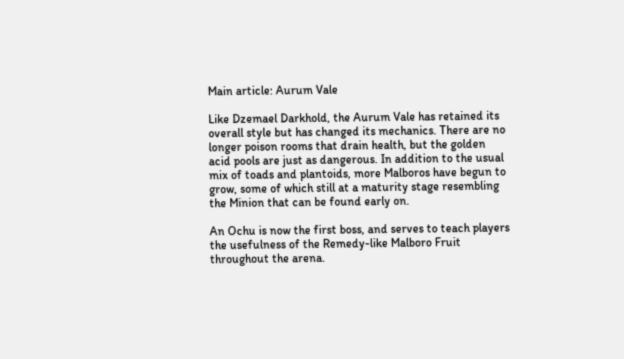Main article: Aurum Vale

Like Dzemael Darkhold, the Aurum Vale has retained its overall style but has changed its mechanics. There are no longer poison rooms that drain health, but the golden acid pools are just as dangerous. In addition to the usual mix of toads and plantoids, more Malboros have begun to grow, some of which still at a maturity stage resembling the Minion that can be found early on.

An Ochu is now the first boss, and serves to teach players the usefulness of the Remedy-like Malboro Fruit throughout the arena.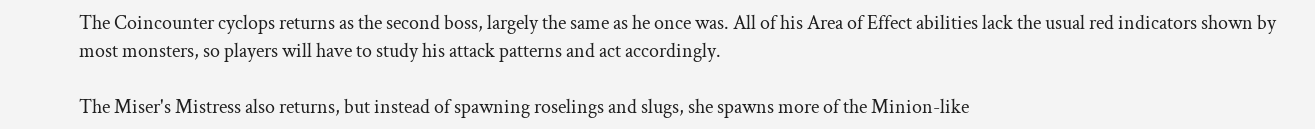The Coincounter cyclops returns as the second boss, largely the same as he once was. All of his Area of Effect abilities lack the usual red indicators shown by most monsters, so players will have to study his attack patterns and act accordingly.

The Miser's Mistress also returns, but instead of spawning roselings and slugs, she spawns more of the Minion-like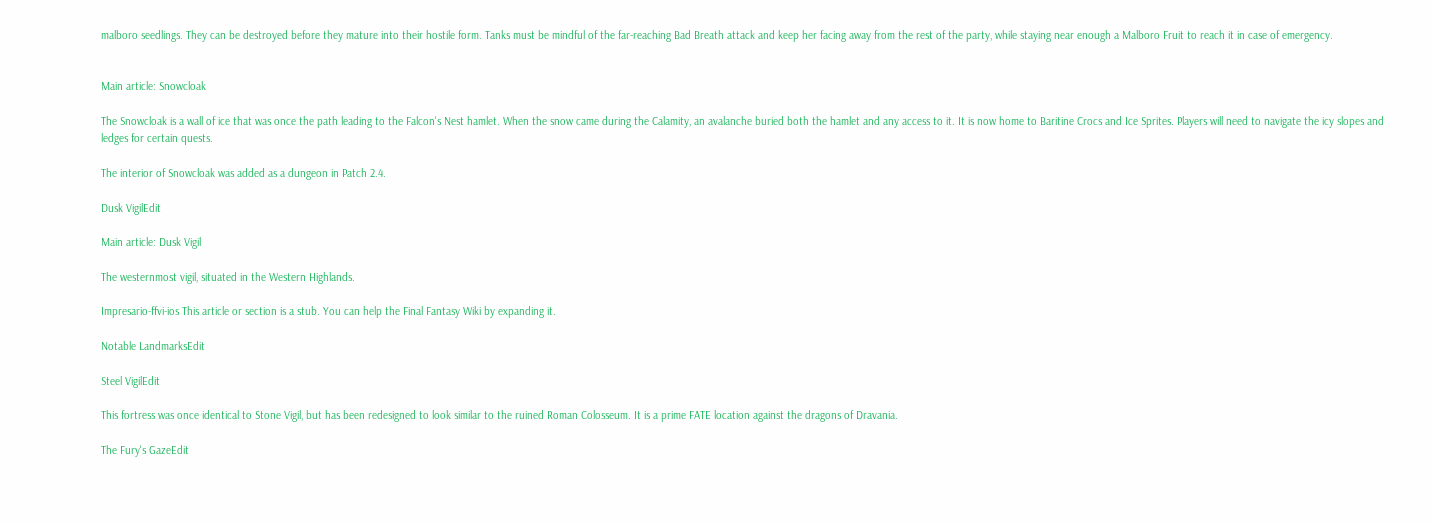malboro seedlings. They can be destroyed before they mature into their hostile form. Tanks must be mindful of the far-reaching Bad Breath attack and keep her facing away from the rest of the party, while staying near enough a Malboro Fruit to reach it in case of emergency.


Main article: Snowcloak

The Snowcloak is a wall of ice that was once the path leading to the Falcon's Nest hamlet. When the snow came during the Calamity, an avalanche buried both the hamlet and any access to it. It is now home to Baritine Crocs and Ice Sprites. Players will need to navigate the icy slopes and ledges for certain quests.

The interior of Snowcloak was added as a dungeon in Patch 2.4.

Dusk VigilEdit

Main article: Dusk Vigil

The westernmost vigil, situated in the Western Highlands.

Impresario-ffvi-ios This article or section is a stub. You can help the Final Fantasy Wiki by expanding it.

Notable LandmarksEdit

Steel VigilEdit

This fortress was once identical to Stone Vigil, but has been redesigned to look similar to the ruined Roman Colosseum. It is a prime FATE location against the dragons of Dravania.

The Fury's GazeEdit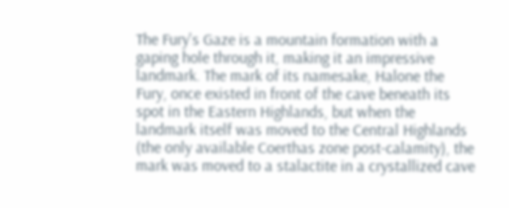The Fury's Gaze is a mountain formation with a gaping hole through it, making it an impressive landmark. The mark of its namesake, Halone the Fury, once existed in front of the cave beneath its spot in the Eastern Highlands, but when the landmark itself was moved to the Central Highlands (the only available Coerthas zone post-calamity), the mark was moved to a stalactite in a crystallized cave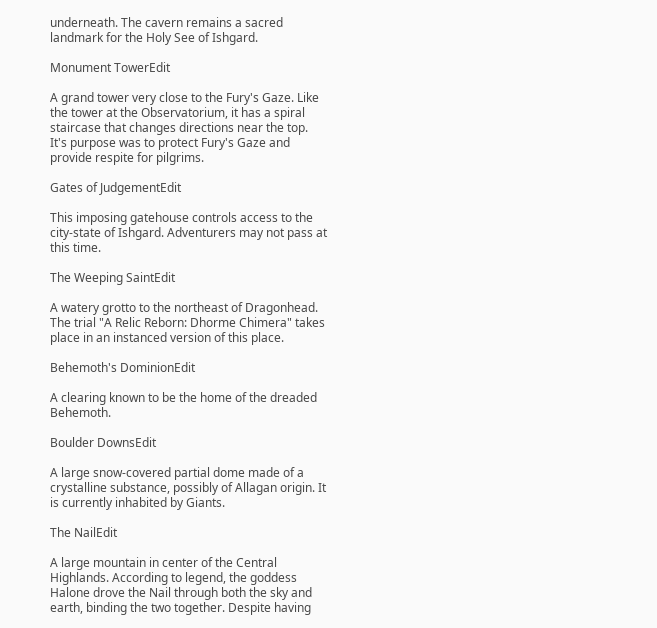underneath. The cavern remains a sacred landmark for the Holy See of Ishgard.

Monument TowerEdit

A grand tower very close to the Fury's Gaze. Like the tower at the Observatorium, it has a spiral staircase that changes directions near the top. It's purpose was to protect Fury's Gaze and provide respite for pilgrims.

Gates of JudgementEdit

This imposing gatehouse controls access to the city-state of Ishgard. Adventurers may not pass at this time.

The Weeping SaintEdit

A watery grotto to the northeast of Dragonhead. The trial "A Relic Reborn: Dhorme Chimera" takes place in an instanced version of this place.

Behemoth's DominionEdit

A clearing known to be the home of the dreaded Behemoth.

Boulder DownsEdit

A large snow-covered partial dome made of a crystalline substance, possibly of Allagan origin. It is currently inhabited by Giants.

The NailEdit

A large mountain in center of the Central Highlands. According to legend, the goddess Halone drove the Nail through both the sky and earth, binding the two together. Despite having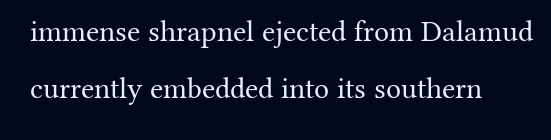immense shrapnel ejected from Dalamud currently embedded into its southern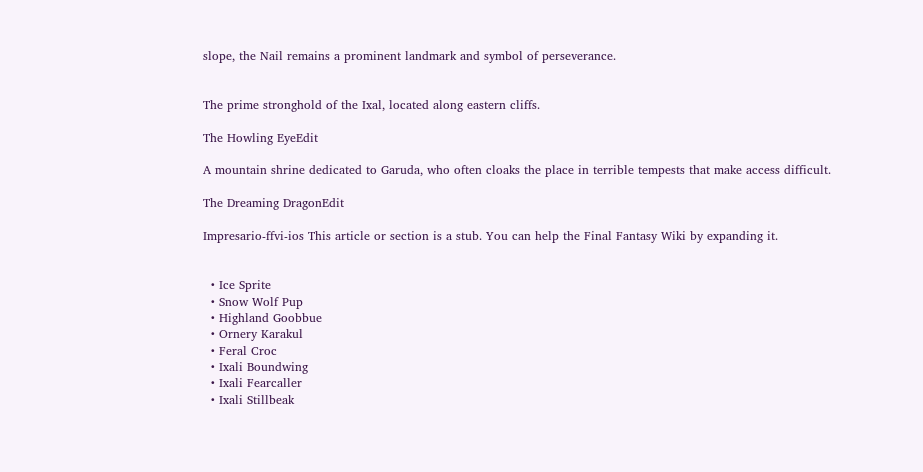slope, the Nail remains a prominent landmark and symbol of perseverance.


The prime stronghold of the Ixal, located along eastern cliffs.

The Howling EyeEdit

A mountain shrine dedicated to Garuda, who often cloaks the place in terrible tempests that make access difficult.

The Dreaming DragonEdit

Impresario-ffvi-ios This article or section is a stub. You can help the Final Fantasy Wiki by expanding it.


  • Ice Sprite
  • Snow Wolf Pup
  • Highland Goobbue
  • Ornery Karakul
  • Feral Croc
  • Ixali Boundwing
  • Ixali Fearcaller
  • Ixali Stillbeak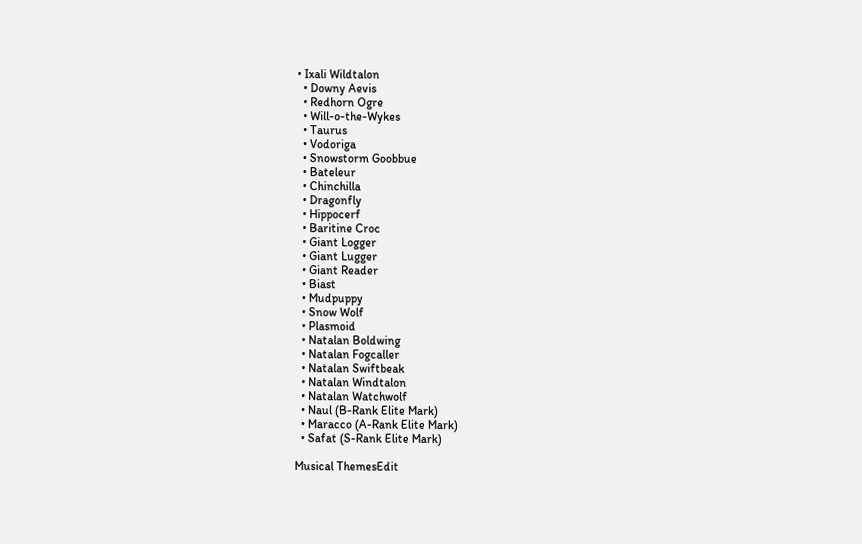• Ixali Wildtalon
  • Downy Aevis
  • Redhorn Ogre
  • Will-o-the-Wykes
  • Taurus
  • Vodoriga
  • Snowstorm Goobbue
  • Bateleur
  • Chinchilla
  • Dragonfly
  • Hippocerf
  • Baritine Croc
  • Giant Logger
  • Giant Lugger
  • Giant Reader
  • Biast
  • Mudpuppy
  • Snow Wolf
  • Plasmoid
  • Natalan Boldwing
  • Natalan Fogcaller
  • Natalan Swiftbeak
  • Natalan Windtalon
  • Natalan Watchwolf
  • Naul (B-Rank Elite Mark)
  • Maracco (A-Rank Elite Mark)
  • Safat (S-Rank Elite Mark)

Musical ThemesEdit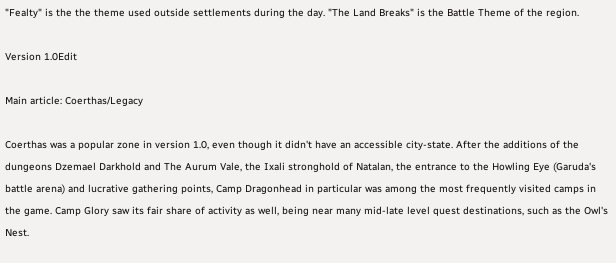"Fealty" is the the theme used outside settlements during the day. "The Land Breaks" is the Battle Theme of the region.

Version 1.0Edit

Main article: Coerthas/Legacy

Coerthas was a popular zone in version 1.0, even though it didn't have an accessible city-state. After the additions of the dungeons Dzemael Darkhold and The Aurum Vale, the Ixali stronghold of Natalan, the entrance to the Howling Eye (Garuda's battle arena) and lucrative gathering points, Camp Dragonhead in particular was among the most frequently visited camps in the game. Camp Glory saw its fair share of activity as well, being near many mid-late level quest destinations, such as the Owl's Nest.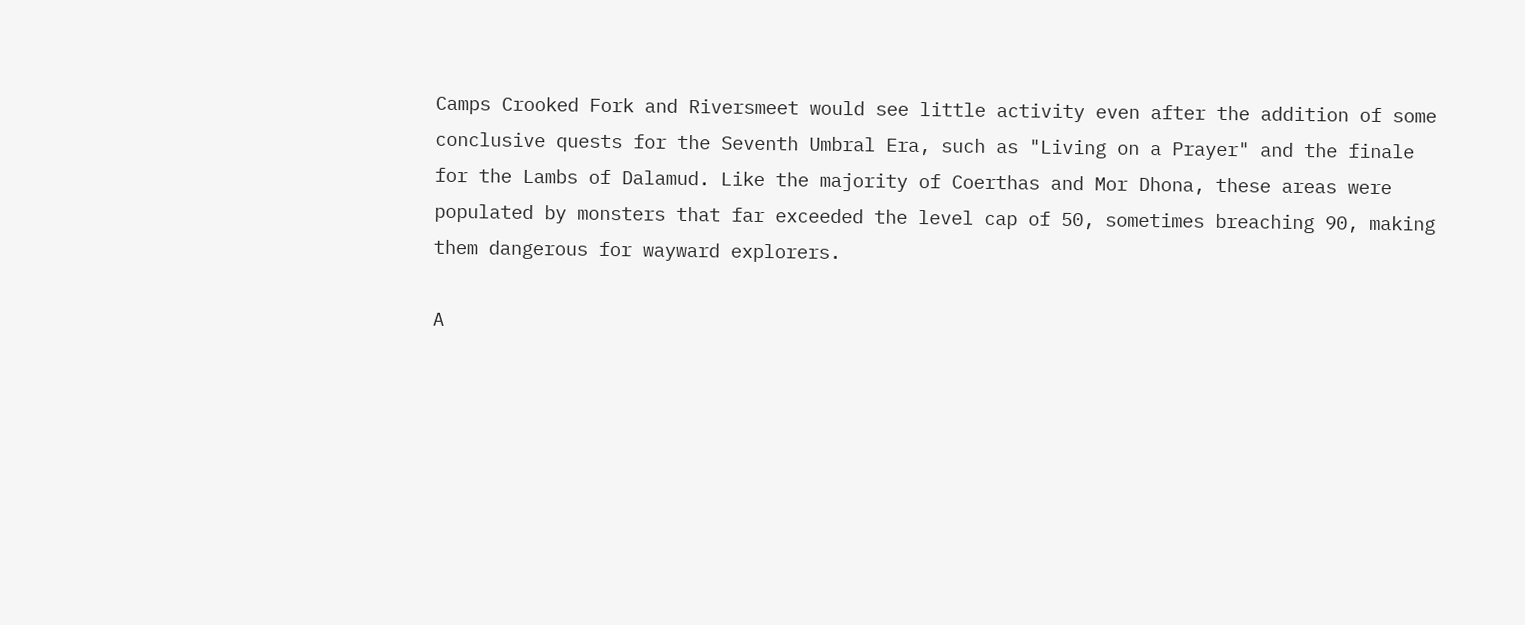Camps Crooked Fork and Riversmeet would see little activity even after the addition of some conclusive quests for the Seventh Umbral Era, such as "Living on a Prayer" and the finale for the Lambs of Dalamud. Like the majority of Coerthas and Mor Dhona, these areas were populated by monsters that far exceeded the level cap of 50, sometimes breaching 90, making them dangerous for wayward explorers.

A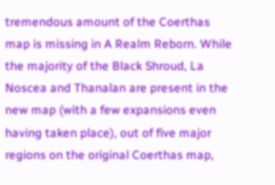tremendous amount of the Coerthas map is missing in A Realm Reborn. While the majority of the Black Shroud, La Noscea and Thanalan are present in the new map (with a few expansions even having taken place), out of five major regions on the original Coerthas map,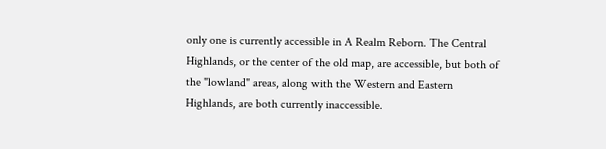only one is currently accessible in A Realm Reborn. The Central Highlands, or the center of the old map, are accessible, but both of the "lowland" areas, along with the Western and Eastern Highlands, are both currently inaccessible.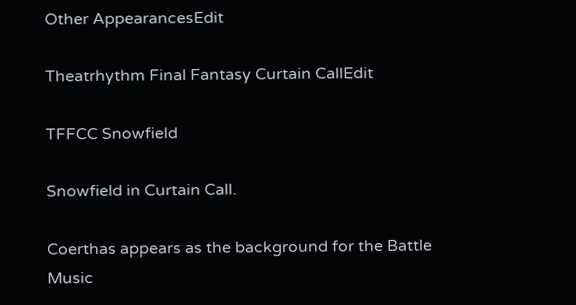Other AppearancesEdit

Theatrhythm Final Fantasy Curtain CallEdit

TFFCC Snowfield

Snowfield in Curtain Call.

Coerthas appears as the background for the Battle Music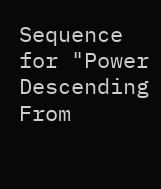Sequence for "Power Descending From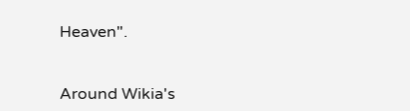Heaven".


Around Wikia's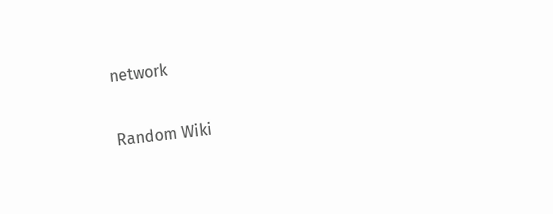network

Random Wiki